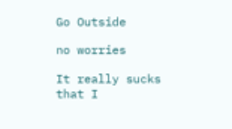Go Outside

no worries

It really sucks that I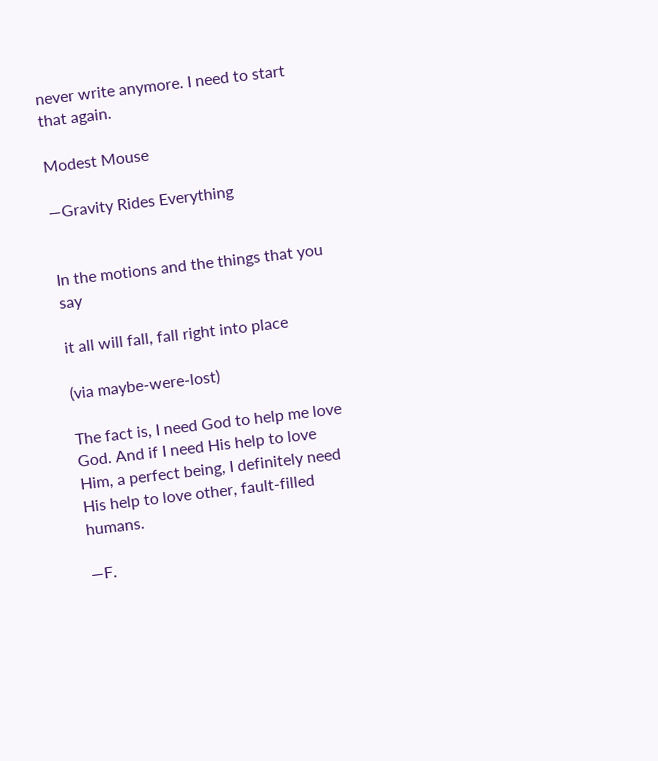never write anymore. I need to start that again.

Modest Mouse

—Gravity Rides Everything


In the motions and the things that you say

it all will fall, fall right into place

(via maybe-were-lost)

The fact is, I need God to help me love God. And if I need His help to love Him, a perfect being, I definitely need His help to love other, fault-filled humans.

—F.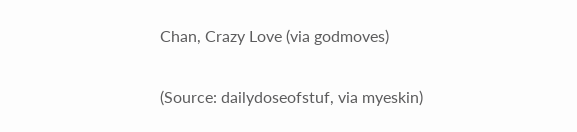Chan, Crazy Love (via godmoves)

(Source: dailydoseofstuf, via myeskin)